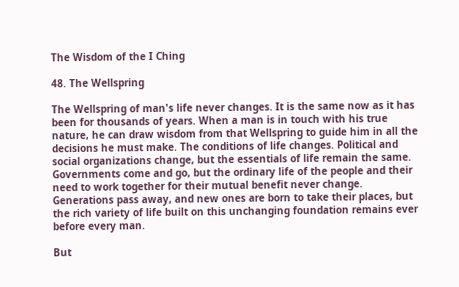The Wisdom of the I Ching

48. The Wellspring

The Wellspring of man's life never changes. It is the same now as it has been for thousands of years. When a man is in touch with his true nature, he can draw wisdom from that Wellspring to guide him in all the decisions he must make. The conditions of life changes. Political and social organizations change, but the essentials of life remain the same. Governments come and go, but the ordinary life of the people and their need to work together for their mutual benefit never change. Generations pass away, and new ones are born to take their places, but the rich variety of life built on this unchanging foundation remains ever before every man.

But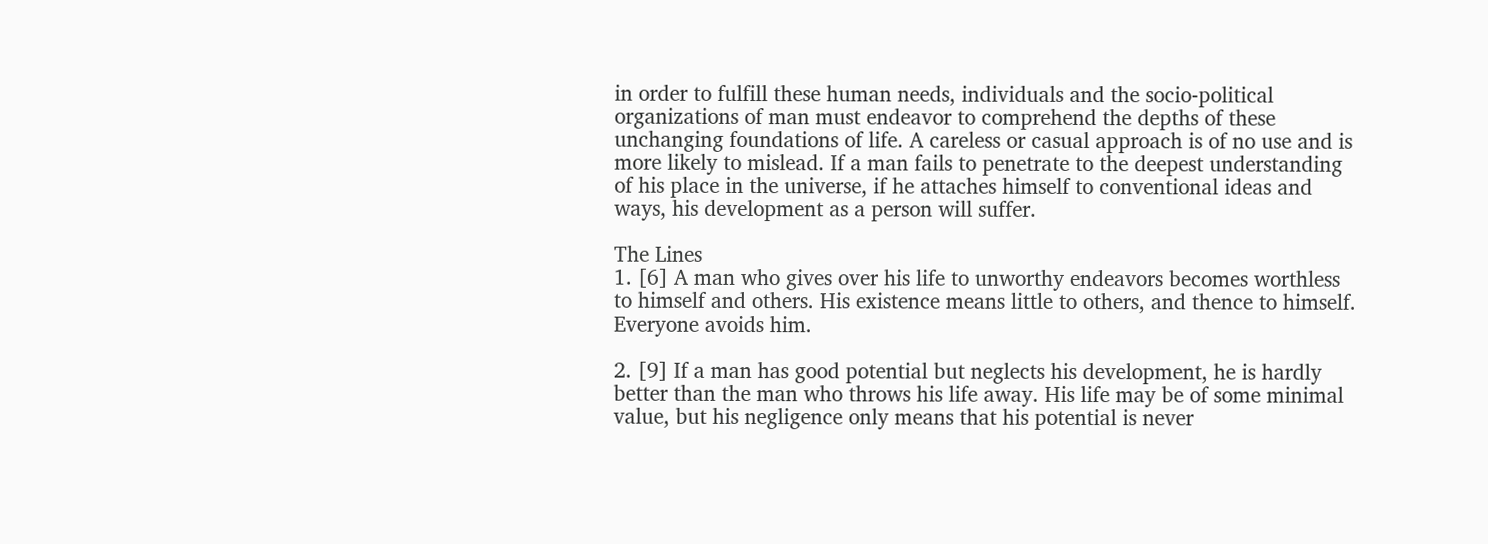in order to fulfill these human needs, individuals and the socio-political organizations of man must endeavor to comprehend the depths of these unchanging foundations of life. A careless or casual approach is of no use and is more likely to mislead. If a man fails to penetrate to the deepest understanding of his place in the universe, if he attaches himself to conventional ideas and ways, his development as a person will suffer.

The Lines
1. [6] A man who gives over his life to unworthy endeavors becomes worthless to himself and others. His existence means little to others, and thence to himself. Everyone avoids him.

2. [9] If a man has good potential but neglects his development, he is hardly better than the man who throws his life away. His life may be of some minimal value, but his negligence only means that his potential is never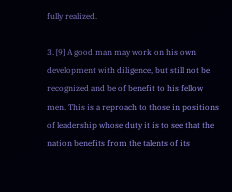fully realized.

3. [9] A good man may work on his own development with diligence, but still not be recognized and be of benefit to his fellow men. This is a reproach to those in positions of leadership whose duty it is to see that the nation benefits from the talents of its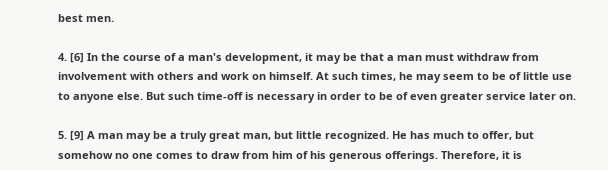best men.

4. [6] In the course of a man's development, it may be that a man must withdraw from involvement with others and work on himself. At such times, he may seem to be of little use to anyone else. But such time-off is necessary in order to be of even greater service later on.

5. [9] A man may be a truly great man, but little recognized. He has much to offer, but somehow no one comes to draw from him of his generous offerings. Therefore, it is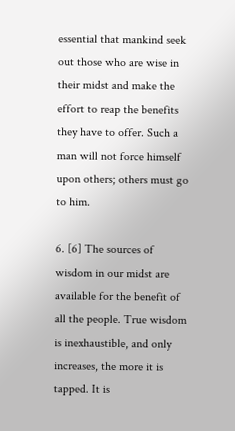essential that mankind seek out those who are wise in their midst and make the effort to reap the benefits they have to offer. Such a man will not force himself upon others; others must go to him.

6. [6] The sources of wisdom in our midst are available for the benefit of all the people. True wisdom is inexhaustible, and only increases, the more it is tapped. It is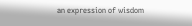an expression of wisdom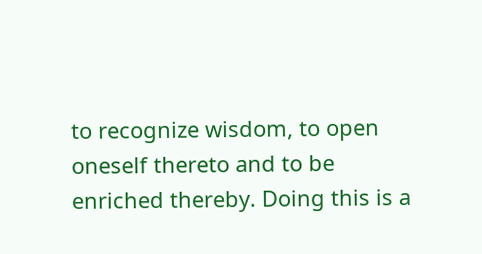to recognize wisdom, to open oneself thereto and to be enriched thereby. Doing this is a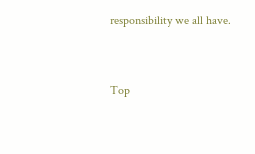responsibility we all have.


Top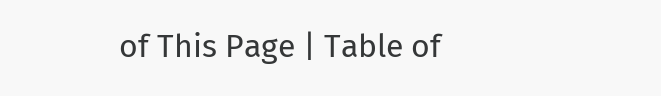of This Page | Table of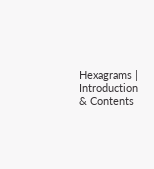Hexagrams | Introduction & Contents